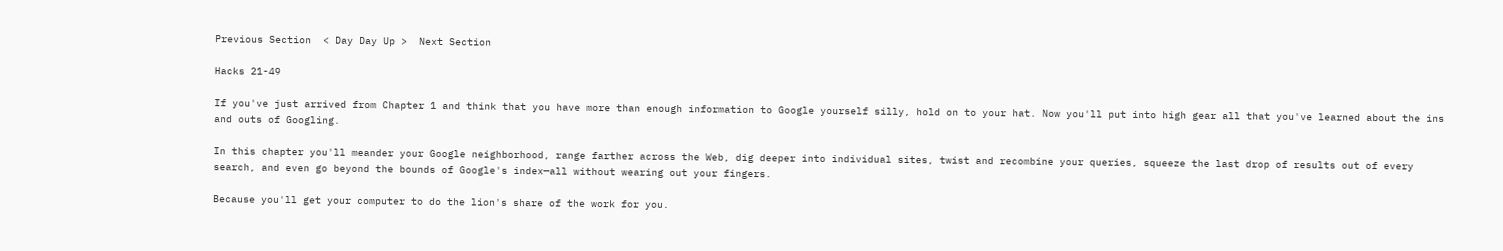Previous Section  < Day Day Up >  Next Section

Hacks 21-49

If you've just arrived from Chapter 1 and think that you have more than enough information to Google yourself silly, hold on to your hat. Now you'll put into high gear all that you've learned about the ins and outs of Googling.

In this chapter you'll meander your Google neighborhood, range farther across the Web, dig deeper into individual sites, twist and recombine your queries, squeeze the last drop of results out of every search, and even go beyond the bounds of Google's index—all without wearing out your fingers.

Because you'll get your computer to do the lion's share of the work for you.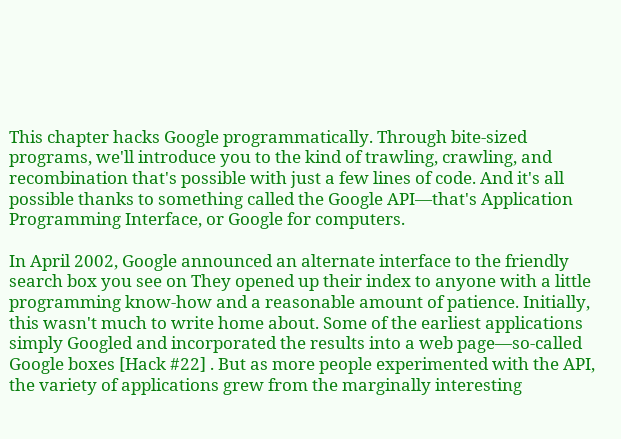This chapter hacks Google programmatically. Through bite-sized programs, we'll introduce you to the kind of trawling, crawling, and recombination that's possible with just a few lines of code. And it's all possible thanks to something called the Google API—that's Application Programming Interface, or Google for computers.

In April 2002, Google announced an alternate interface to the friendly search box you see on They opened up their index to anyone with a little programming know-how and a reasonable amount of patience. Initially, this wasn't much to write home about. Some of the earliest applications simply Googled and incorporated the results into a web page—so-called Google boxes [Hack #22] . But as more people experimented with the API, the variety of applications grew from the marginally interesting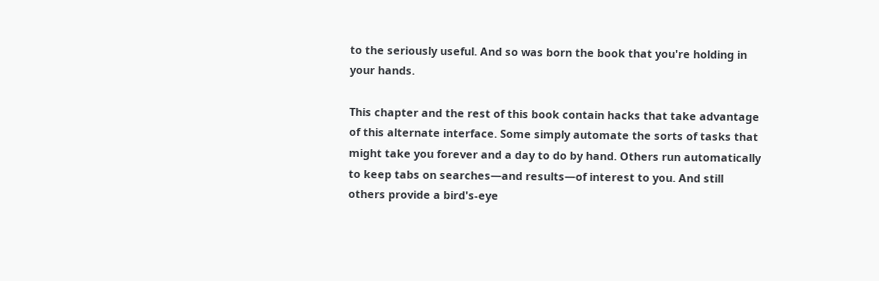to the seriously useful. And so was born the book that you're holding in your hands.

This chapter and the rest of this book contain hacks that take advantage of this alternate interface. Some simply automate the sorts of tasks that might take you forever and a day to do by hand. Others run automatically to keep tabs on searches—and results—of interest to you. And still others provide a bird's-eye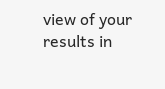view of your results in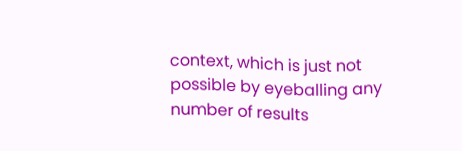context, which is just not possible by eyeballing any number of results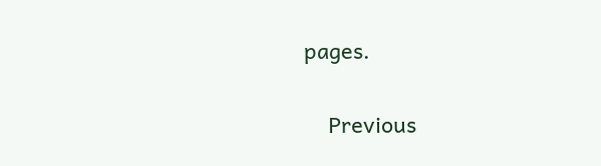pages.

    Previous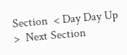Section  < Day Day Up >  Next Section